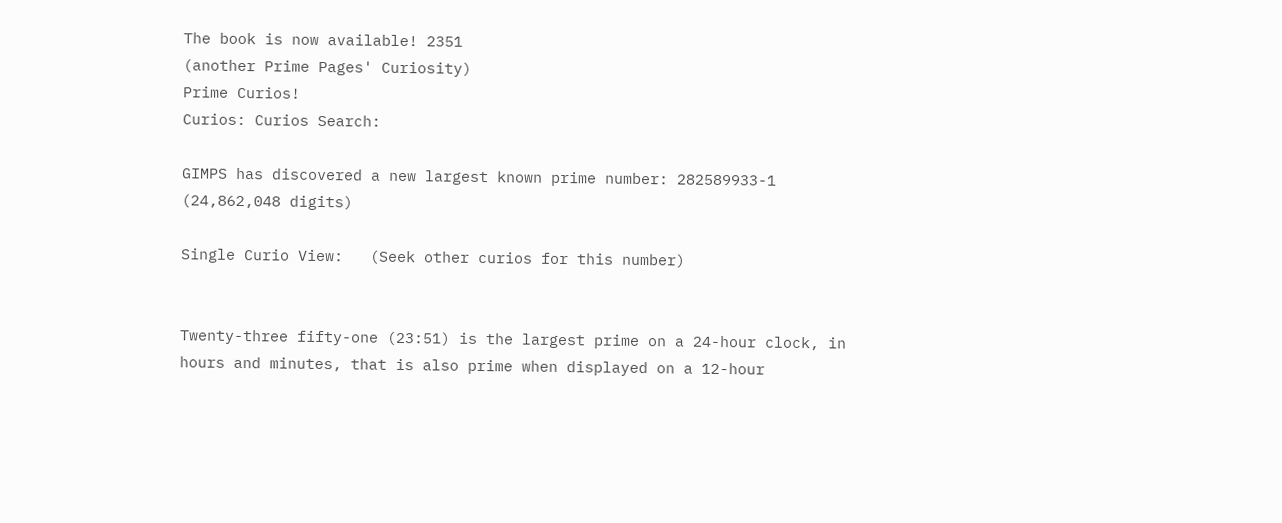The book is now available! 2351
(another Prime Pages' Curiosity)
Prime Curios!
Curios: Curios Search:

GIMPS has discovered a new largest known prime number: 282589933-1 (24,862,048 digits)

Single Curio View:   (Seek other curios for this number)


Twenty-three fifty-one (23:51) is the largest prime on a 24-hour clock, in hours and minutes, that is also prime when displayed on a 12-hour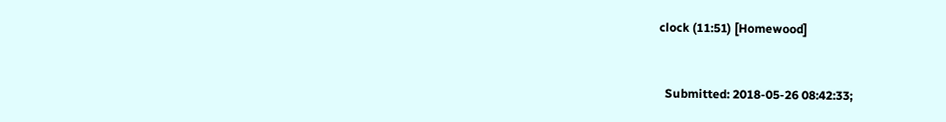clock (11:51) [Homewood]


  Submitted: 2018-05-26 08:42:33;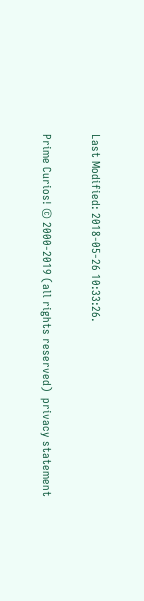Last Modified: 2018-05-26 10:33:26.

Prime Curios! © 2000-2019 (all rights reserved)  privacy statement